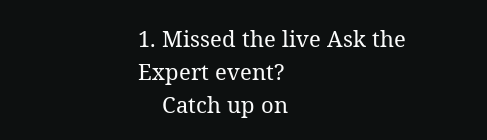1. Missed the live Ask the Expert event?
    Catch up on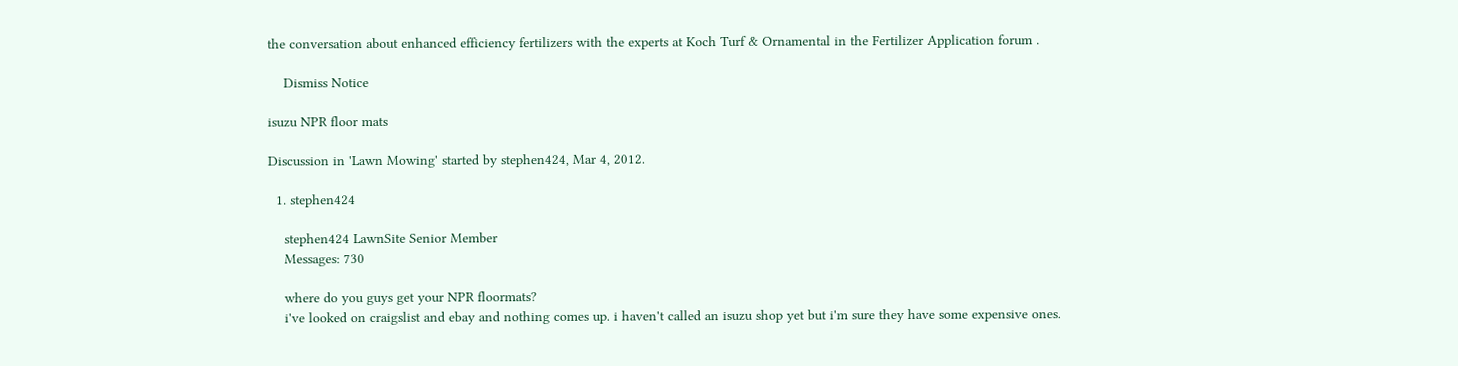the conversation about enhanced efficiency fertilizers with the experts at Koch Turf & Ornamental in the Fertilizer Application forum .

    Dismiss Notice

isuzu NPR floor mats

Discussion in 'Lawn Mowing' started by stephen424, Mar 4, 2012.

  1. stephen424

    stephen424 LawnSite Senior Member
    Messages: 730

    where do you guys get your NPR floormats?
    i've looked on craigslist and ebay and nothing comes up. i haven't called an isuzu shop yet but i'm sure they have some expensive ones.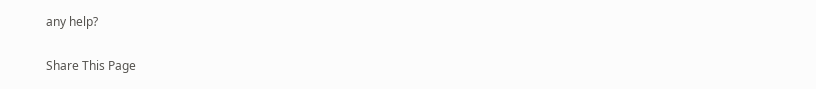any help?

Share This Page